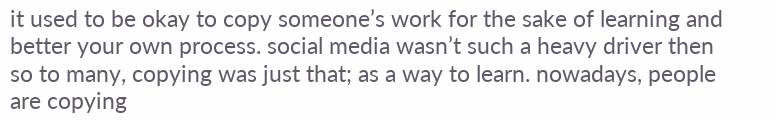it used to be okay to copy someone’s work for the sake of learning and better your own process. social media wasn’t such a heavy driver then so to many, copying was just that; as a way to learn. nowadays, people are copying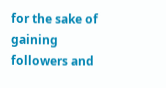for the sake of gaining followers and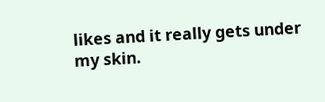likes and it really gets under my skin.